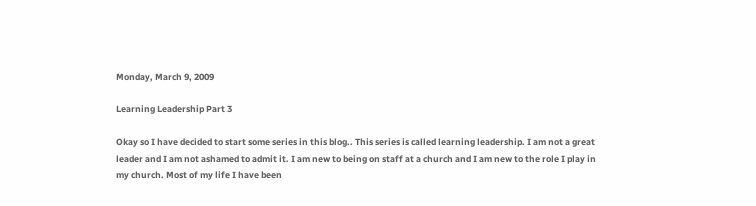Monday, March 9, 2009

Learning Leadership Part 3

Okay so I have decided to start some series in this blog.. This series is called learning leadership. I am not a great leader and I am not ashamed to admit it. I am new to being on staff at a church and I am new to the role I play in my church. Most of my life I have been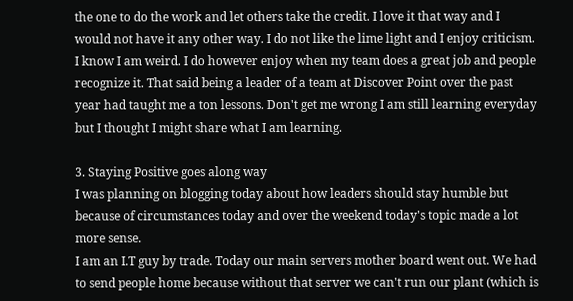the one to do the work and let others take the credit. I love it that way and I would not have it any other way. I do not like the lime light and I enjoy criticism. I know I am weird. I do however enjoy when my team does a great job and people recognize it. That said being a leader of a team at Discover Point over the past year had taught me a ton lessons. Don't get me wrong I am still learning everyday but I thought I might share what I am learning.

3. Staying Positive goes along way
I was planning on blogging today about how leaders should stay humble but because of circumstances today and over the weekend today's topic made a lot more sense.
I am an I.T guy by trade. Today our main servers mother board went out. We had to send people home because without that server we can't run our plant (which is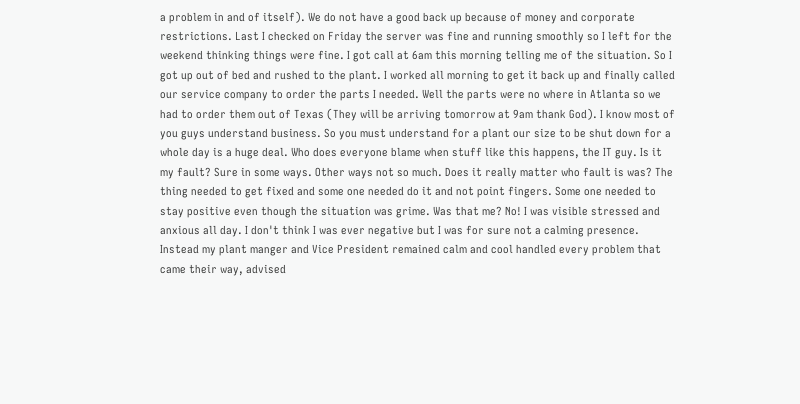a problem in and of itself). We do not have a good back up because of money and corporate restrictions. Last I checked on Friday the server was fine and running smoothly so I left for the weekend thinking things were fine. I got call at 6am this morning telling me of the situation. So I got up out of bed and rushed to the plant. I worked all morning to get it back up and finally called our service company to order the parts I needed. Well the parts were no where in Atlanta so we had to order them out of Texas (They will be arriving tomorrow at 9am thank God). I know most of you guys understand business. So you must understand for a plant our size to be shut down for a whole day is a huge deal. Who does everyone blame when stuff like this happens, the IT guy. Is it my fault? Sure in some ways. Other ways not so much. Does it really matter who fault is was? The thing needed to get fixed and some one needed do it and not point fingers. Some one needed to stay positive even though the situation was grime. Was that me? No! I was visible stressed and anxious all day. I don't think I was ever negative but I was for sure not a calming presence. Instead my plant manger and Vice President remained calm and cool handled every problem that came their way, advised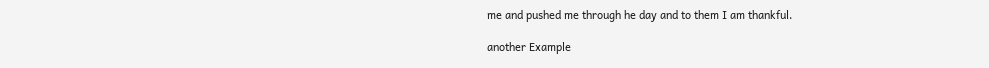me and pushed me through he day and to them I am thankful.

another Example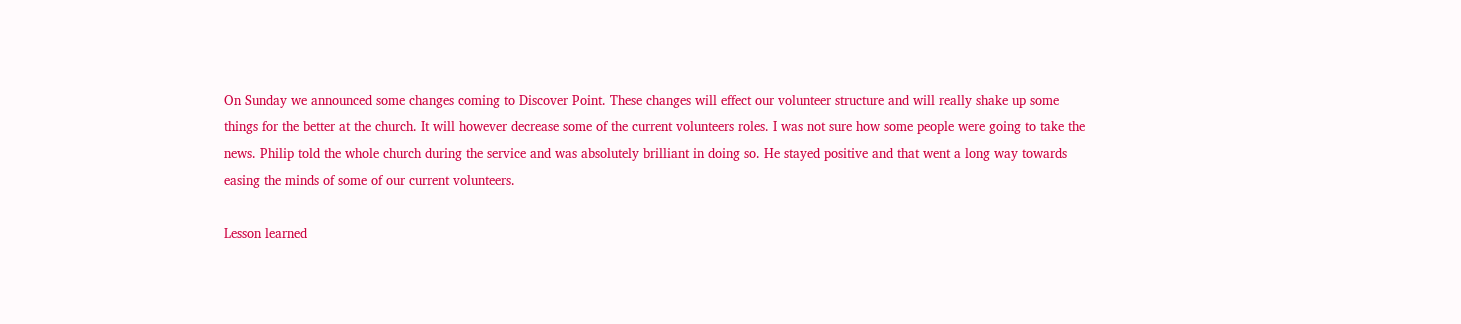On Sunday we announced some changes coming to Discover Point. These changes will effect our volunteer structure and will really shake up some things for the better at the church. It will however decrease some of the current volunteers roles. I was not sure how some people were going to take the news. Philip told the whole church during the service and was absolutely brilliant in doing so. He stayed positive and that went a long way towards easing the minds of some of our current volunteers.

Lesson learned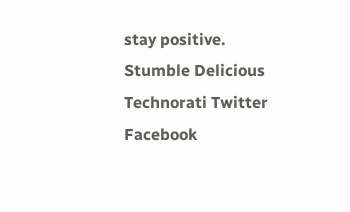stay positive.
Stumble Delicious Technorati Twitter Facebook